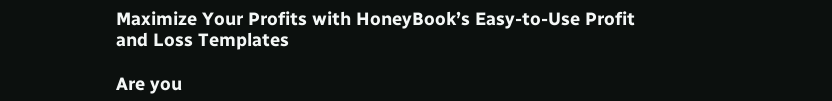Maximize Your Profits with HoneyBook’s Easy-to-Use Profit and Loss Templates

Are you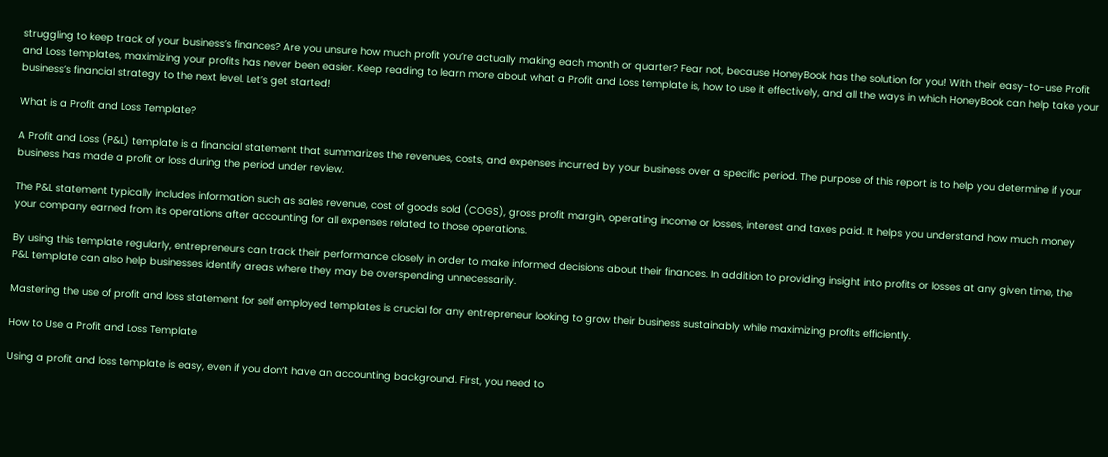struggling to keep track of your business’s finances? Are you unsure how much profit you’re actually making each month or quarter? Fear not, because HoneyBook has the solution for you! With their easy-to-use Profit and Loss templates, maximizing your profits has never been easier. Keep reading to learn more about what a Profit and Loss template is, how to use it effectively, and all the ways in which HoneyBook can help take your business’s financial strategy to the next level. Let’s get started!

What is a Profit and Loss Template?

A Profit and Loss (P&L) template is a financial statement that summarizes the revenues, costs, and expenses incurred by your business over a specific period. The purpose of this report is to help you determine if your business has made a profit or loss during the period under review.

The P&L statement typically includes information such as sales revenue, cost of goods sold (COGS), gross profit margin, operating income or losses, interest and taxes paid. It helps you understand how much money your company earned from its operations after accounting for all expenses related to those operations.

By using this template regularly, entrepreneurs can track their performance closely in order to make informed decisions about their finances. In addition to providing insight into profits or losses at any given time, the P&L template can also help businesses identify areas where they may be overspending unnecessarily.

Mastering the use of profit and loss statement for self employed templates is crucial for any entrepreneur looking to grow their business sustainably while maximizing profits efficiently.

How to Use a Profit and Loss Template

Using a profit and loss template is easy, even if you don’t have an accounting background. First, you need to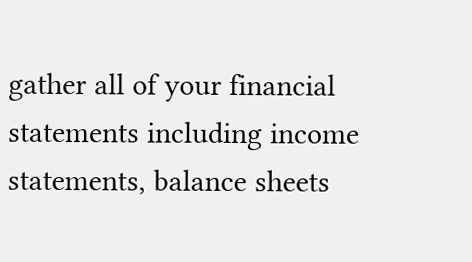gather all of your financial statements including income statements, balance sheets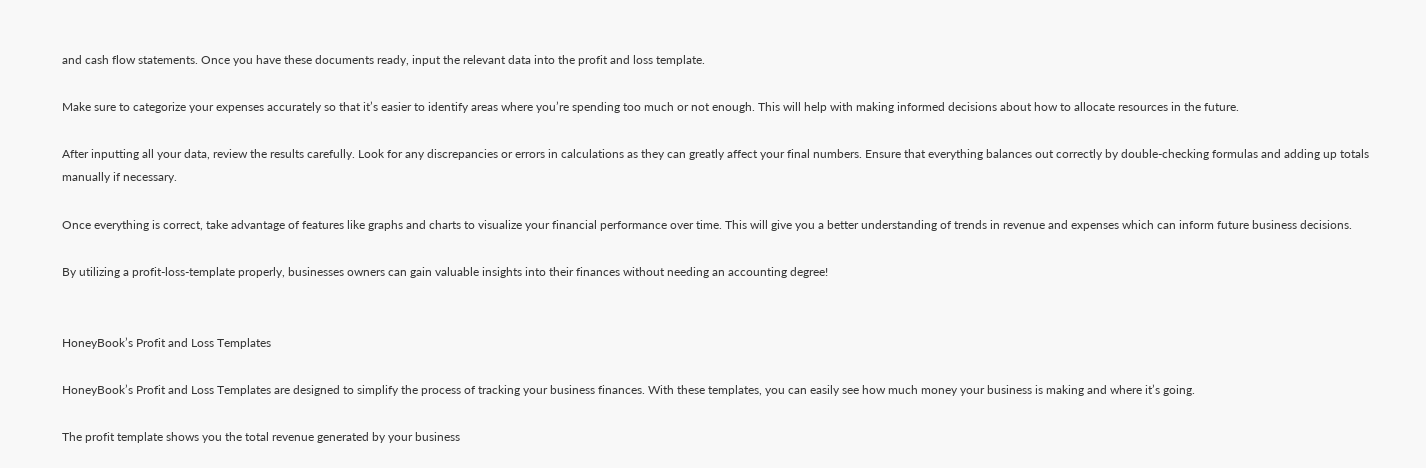and cash flow statements. Once you have these documents ready, input the relevant data into the profit and loss template.

Make sure to categorize your expenses accurately so that it’s easier to identify areas where you’re spending too much or not enough. This will help with making informed decisions about how to allocate resources in the future.

After inputting all your data, review the results carefully. Look for any discrepancies or errors in calculations as they can greatly affect your final numbers. Ensure that everything balances out correctly by double-checking formulas and adding up totals manually if necessary.

Once everything is correct, take advantage of features like graphs and charts to visualize your financial performance over time. This will give you a better understanding of trends in revenue and expenses which can inform future business decisions.

By utilizing a profit-loss-template properly, businesses owners can gain valuable insights into their finances without needing an accounting degree!


HoneyBook’s Profit and Loss Templates

HoneyBook’s Profit and Loss Templates are designed to simplify the process of tracking your business finances. With these templates, you can easily see how much money your business is making and where it’s going.

The profit template shows you the total revenue generated by your business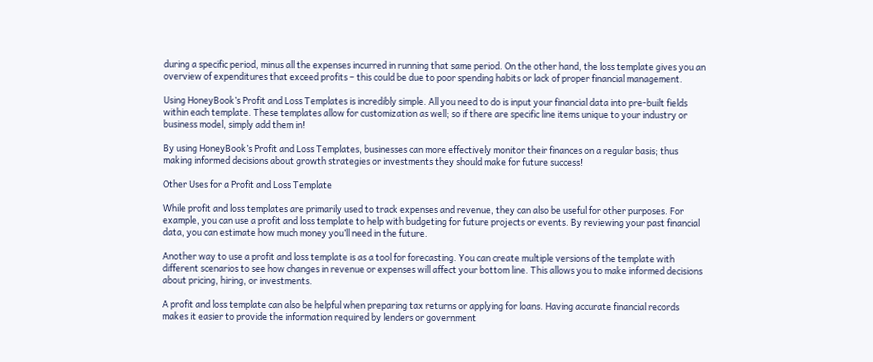during a specific period, minus all the expenses incurred in running that same period. On the other hand, the loss template gives you an overview of expenditures that exceed profits – this could be due to poor spending habits or lack of proper financial management.

Using HoneyBook’s Profit and Loss Templates is incredibly simple. All you need to do is input your financial data into pre-built fields within each template. These templates allow for customization as well; so if there are specific line items unique to your industry or business model, simply add them in!

By using HoneyBook’s Profit and Loss Templates, businesses can more effectively monitor their finances on a regular basis; thus making informed decisions about growth strategies or investments they should make for future success!

Other Uses for a Profit and Loss Template

While profit and loss templates are primarily used to track expenses and revenue, they can also be useful for other purposes. For example, you can use a profit and loss template to help with budgeting for future projects or events. By reviewing your past financial data, you can estimate how much money you’ll need in the future.

Another way to use a profit and loss template is as a tool for forecasting. You can create multiple versions of the template with different scenarios to see how changes in revenue or expenses will affect your bottom line. This allows you to make informed decisions about pricing, hiring, or investments.

A profit and loss template can also be helpful when preparing tax returns or applying for loans. Having accurate financial records makes it easier to provide the information required by lenders or government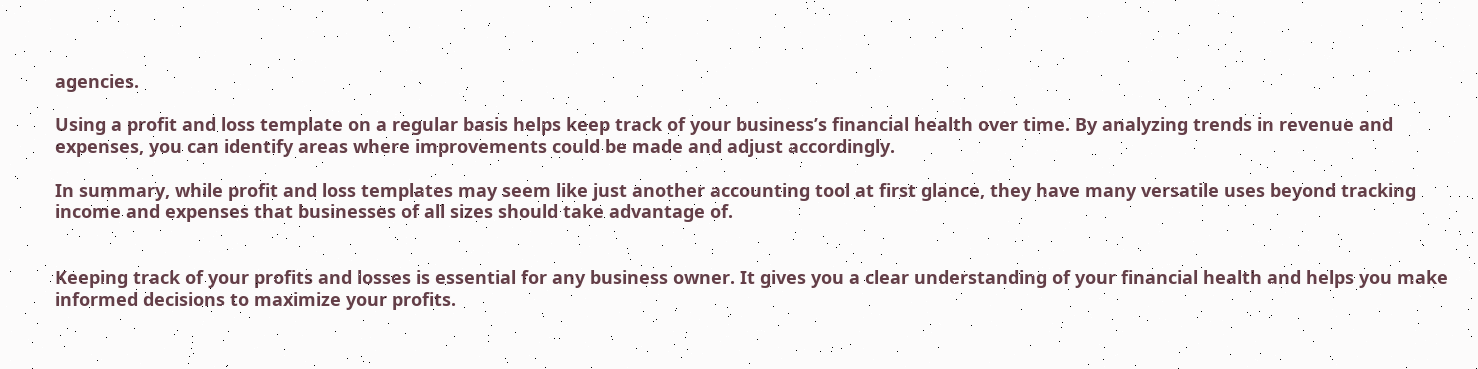agencies.

Using a profit and loss template on a regular basis helps keep track of your business’s financial health over time. By analyzing trends in revenue and expenses, you can identify areas where improvements could be made and adjust accordingly.

In summary, while profit and loss templates may seem like just another accounting tool at first glance, they have many versatile uses beyond tracking income and expenses that businesses of all sizes should take advantage of.


Keeping track of your profits and losses is essential for any business owner. It gives you a clear understanding of your financial health and helps you make informed decisions to maximize your profits.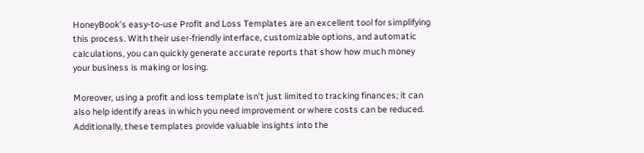HoneyBook’s easy-to-use Profit and Loss Templates are an excellent tool for simplifying this process. With their user-friendly interface, customizable options, and automatic calculations, you can quickly generate accurate reports that show how much money your business is making or losing.

Moreover, using a profit and loss template isn’t just limited to tracking finances; it can also help identify areas in which you need improvement or where costs can be reduced. Additionally, these templates provide valuable insights into the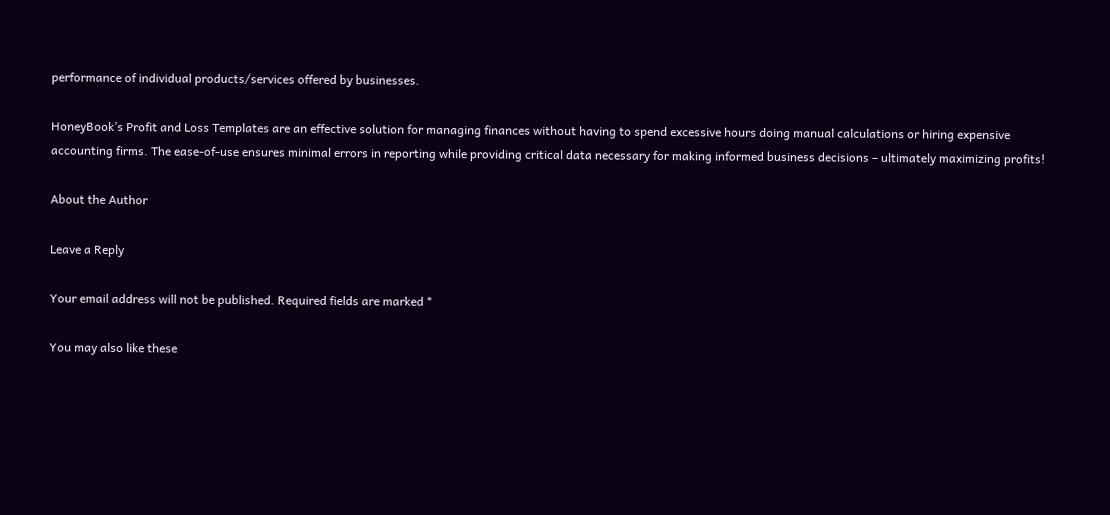performance of individual products/services offered by businesses.

HoneyBook’s Profit and Loss Templates are an effective solution for managing finances without having to spend excessive hours doing manual calculations or hiring expensive accounting firms. The ease-of-use ensures minimal errors in reporting while providing critical data necessary for making informed business decisions – ultimately maximizing profits!

About the Author

Leave a Reply

Your email address will not be published. Required fields are marked *

You may also like these